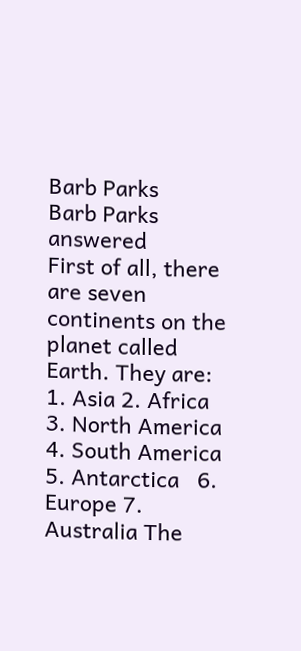Barb Parks
Barb Parks answered
First of all, there are seven continents on the planet called Earth. They are:   1. Asia 2. Africa 3. North America 4. South America 5. Antarctica   6. Europe 7. Australia The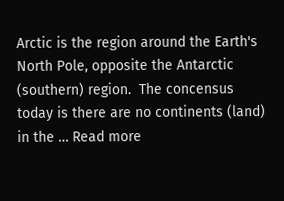Arctic is the region around the Earth's North Pole, opposite the Antarctic (southern) region.  The concensus today is there are no continents (land) in the … Read more